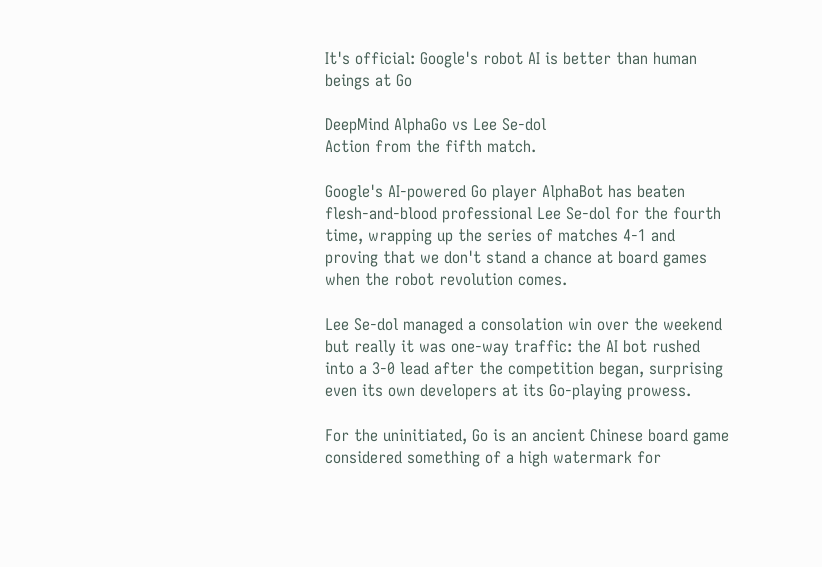It's official: Google's robot AI is better than human beings at Go

DeepMind AlphaGo vs Lee Se-dol
Action from the fifth match.

Google's AI-powered Go player AlphaBot has beaten flesh-and-blood professional Lee Se-dol for the fourth time, wrapping up the series of matches 4-1 and proving that we don't stand a chance at board games when the robot revolution comes.

Lee Se-dol managed a consolation win over the weekend but really it was one-way traffic: the AI bot rushed into a 3-0 lead after the competition began, surprising even its own developers at its Go-playing prowess.

For the uninitiated, Go is an ancient Chinese board game considered something of a high watermark for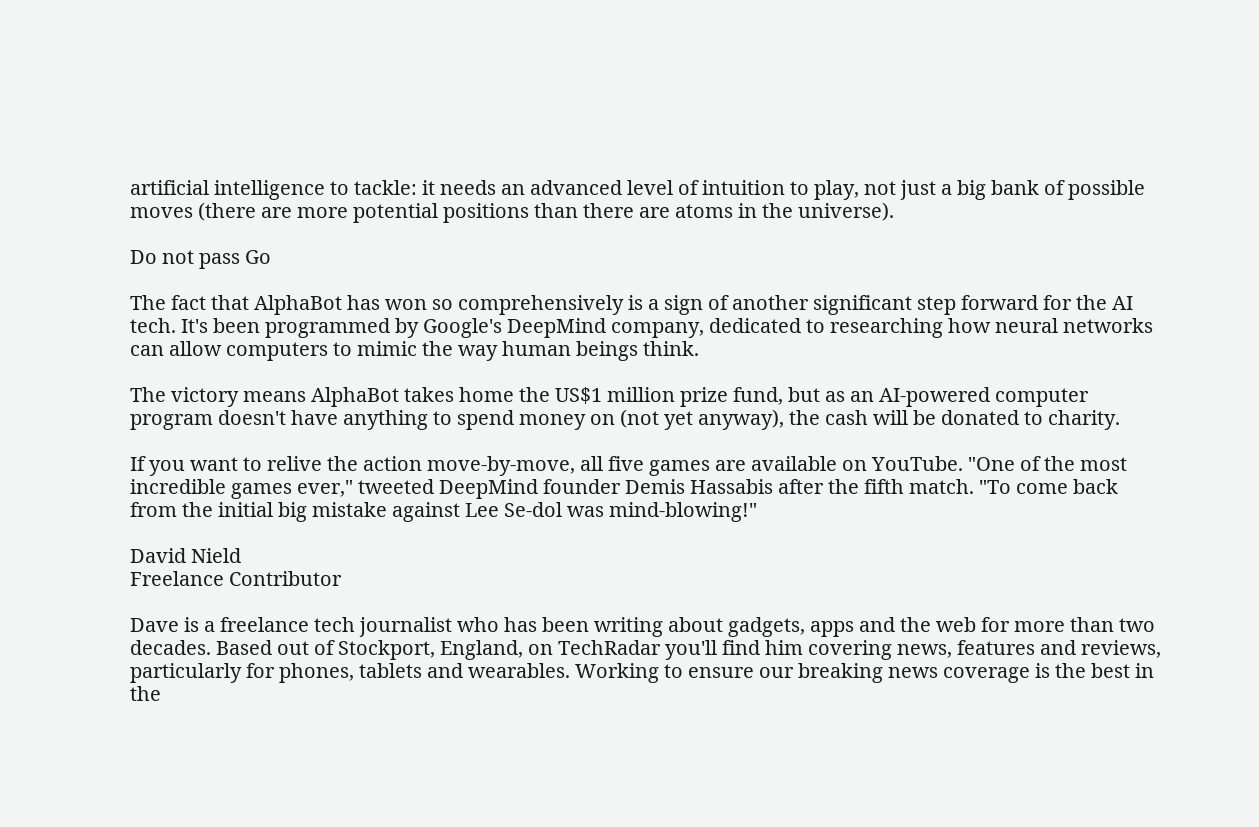artificial intelligence to tackle: it needs an advanced level of intuition to play, not just a big bank of possible moves (there are more potential positions than there are atoms in the universe).

Do not pass Go

The fact that AlphaBot has won so comprehensively is a sign of another significant step forward for the AI tech. It's been programmed by Google's DeepMind company, dedicated to researching how neural networks can allow computers to mimic the way human beings think.

The victory means AlphaBot takes home the US$1 million prize fund, but as an AI-powered computer program doesn't have anything to spend money on (not yet anyway), the cash will be donated to charity.

If you want to relive the action move-by-move, all five games are available on YouTube. "One of the most incredible games ever," tweeted DeepMind founder Demis Hassabis after the fifth match. "To come back from the initial big mistake against Lee Se-dol was mind-blowing!"

David Nield
Freelance Contributor

Dave is a freelance tech journalist who has been writing about gadgets, apps and the web for more than two decades. Based out of Stockport, England, on TechRadar you'll find him covering news, features and reviews, particularly for phones, tablets and wearables. Working to ensure our breaking news coverage is the best in the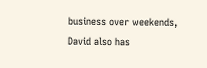business over weekends, David also has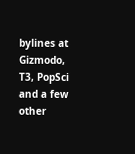bylines at Gizmodo, T3, PopSci and a few other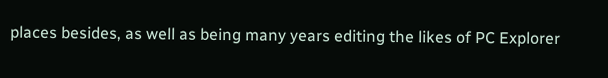places besides, as well as being many years editing the likes of PC Explorer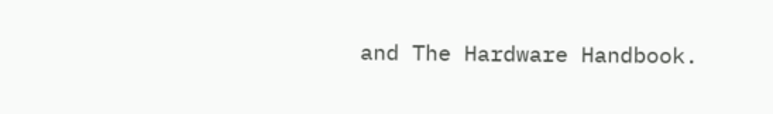and The Hardware Handbook.